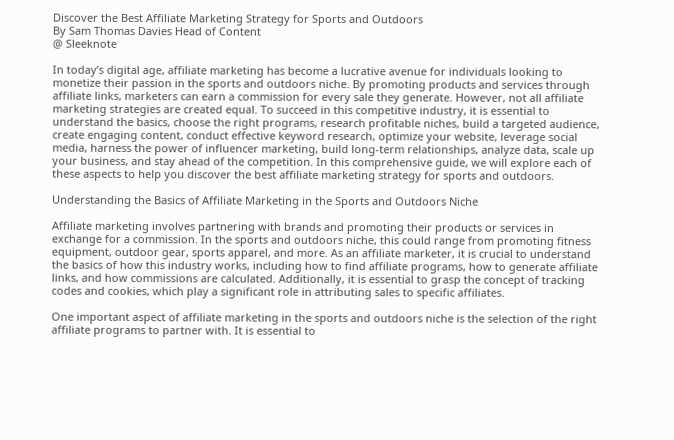Discover the Best Affiliate Marketing Strategy for Sports and Outdoors
By Sam Thomas Davies Head of Content
@ Sleeknote

In today’s digital age, affiliate marketing has become a lucrative avenue for individuals looking to monetize their passion in the sports and outdoors niche. By promoting products and services through affiliate links, marketers can earn a commission for every sale they generate. However, not all affiliate marketing strategies are created equal. To succeed in this competitive industry, it is essential to understand the basics, choose the right programs, research profitable niches, build a targeted audience, create engaging content, conduct effective keyword research, optimize your website, leverage social media, harness the power of influencer marketing, build long-term relationships, analyze data, scale up your business, and stay ahead of the competition. In this comprehensive guide, we will explore each of these aspects to help you discover the best affiliate marketing strategy for sports and outdoors.

Understanding the Basics of Affiliate Marketing in the Sports and Outdoors Niche

Affiliate marketing involves partnering with brands and promoting their products or services in exchange for a commission. In the sports and outdoors niche, this could range from promoting fitness equipment, outdoor gear, sports apparel, and more. As an affiliate marketer, it is crucial to understand the basics of how this industry works, including how to find affiliate programs, how to generate affiliate links, and how commissions are calculated. Additionally, it is essential to grasp the concept of tracking codes and cookies, which play a significant role in attributing sales to specific affiliates.

One important aspect of affiliate marketing in the sports and outdoors niche is the selection of the right affiliate programs to partner with. It is essential to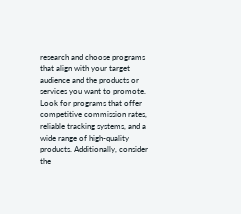research and choose programs that align with your target audience and the products or services you want to promote. Look for programs that offer competitive commission rates, reliable tracking systems, and a wide range of high-quality products. Additionally, consider the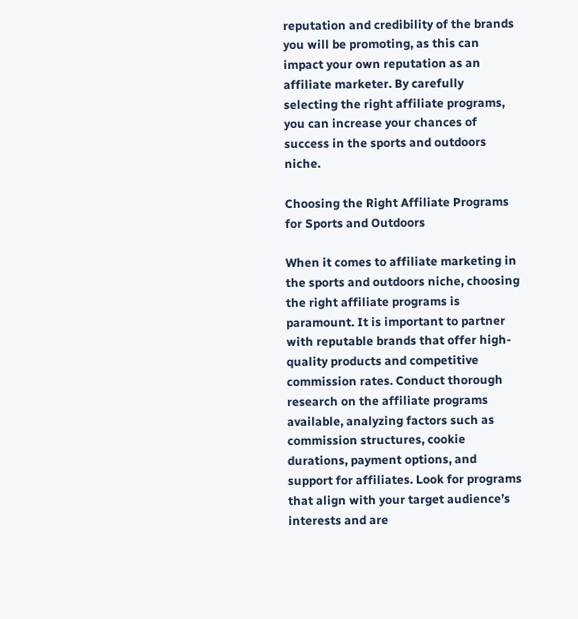reputation and credibility of the brands you will be promoting, as this can impact your own reputation as an affiliate marketer. By carefully selecting the right affiliate programs, you can increase your chances of success in the sports and outdoors niche.

Choosing the Right Affiliate Programs for Sports and Outdoors

When it comes to affiliate marketing in the sports and outdoors niche, choosing the right affiliate programs is paramount. It is important to partner with reputable brands that offer high-quality products and competitive commission rates. Conduct thorough research on the affiliate programs available, analyzing factors such as commission structures, cookie durations, payment options, and support for affiliates. Look for programs that align with your target audience’s interests and are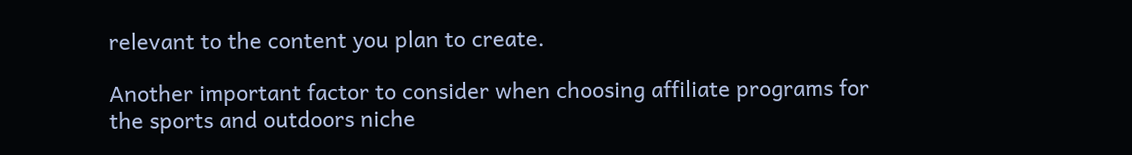relevant to the content you plan to create.

Another important factor to consider when choosing affiliate programs for the sports and outdoors niche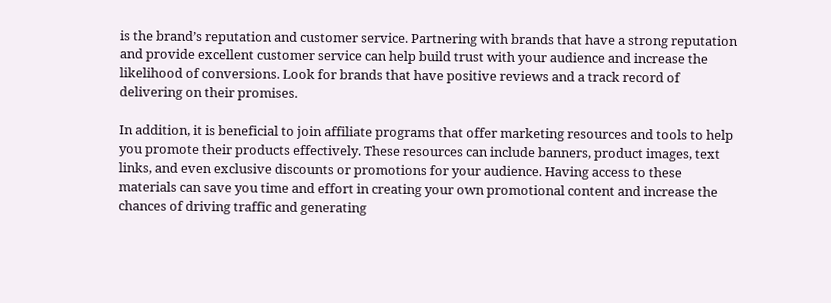is the brand’s reputation and customer service. Partnering with brands that have a strong reputation and provide excellent customer service can help build trust with your audience and increase the likelihood of conversions. Look for brands that have positive reviews and a track record of delivering on their promises.

In addition, it is beneficial to join affiliate programs that offer marketing resources and tools to help you promote their products effectively. These resources can include banners, product images, text links, and even exclusive discounts or promotions for your audience. Having access to these materials can save you time and effort in creating your own promotional content and increase the chances of driving traffic and generating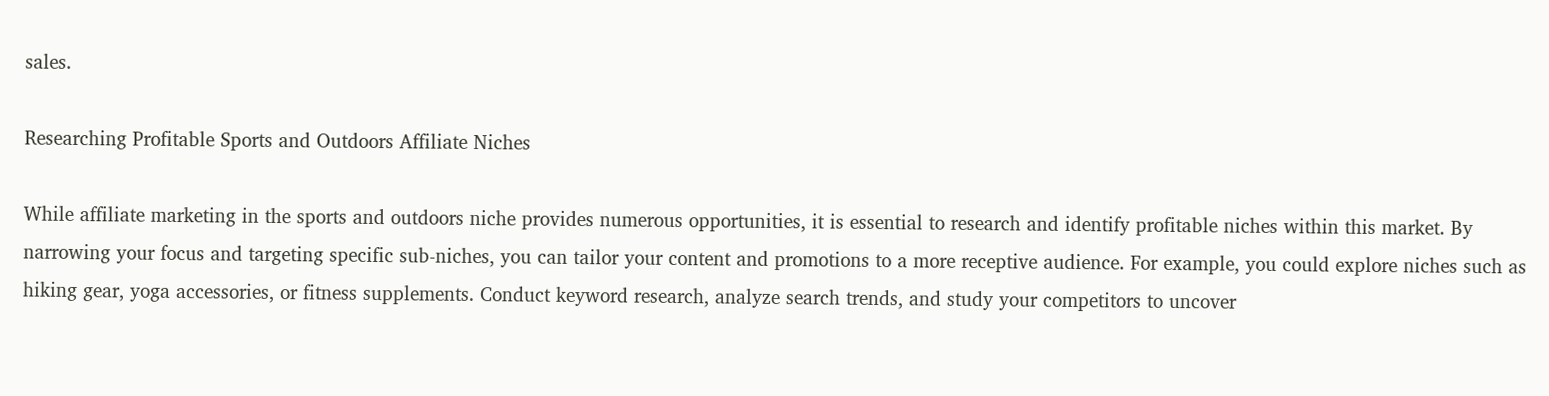sales.

Researching Profitable Sports and Outdoors Affiliate Niches

While affiliate marketing in the sports and outdoors niche provides numerous opportunities, it is essential to research and identify profitable niches within this market. By narrowing your focus and targeting specific sub-niches, you can tailor your content and promotions to a more receptive audience. For example, you could explore niches such as hiking gear, yoga accessories, or fitness supplements. Conduct keyword research, analyze search trends, and study your competitors to uncover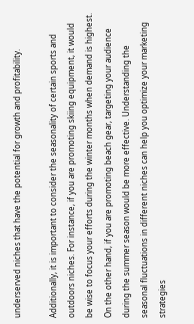underserved niches that have the potential for growth and profitability.

Additionally, it is important to consider the seasonality of certain sports and outdoors niches. For instance, if you are promoting skiing equipment, it would be wise to focus your efforts during the winter months when demand is highest. On the other hand, if you are promoting beach gear, targeting your audience during the summer season would be more effective. Understanding the seasonal fluctuations in different niches can help you optimize your marketing strategies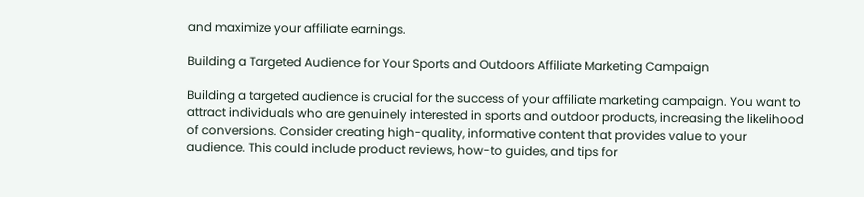and maximize your affiliate earnings.

Building a Targeted Audience for Your Sports and Outdoors Affiliate Marketing Campaign

Building a targeted audience is crucial for the success of your affiliate marketing campaign. You want to attract individuals who are genuinely interested in sports and outdoor products, increasing the likelihood of conversions. Consider creating high-quality, informative content that provides value to your audience. This could include product reviews, how-to guides, and tips for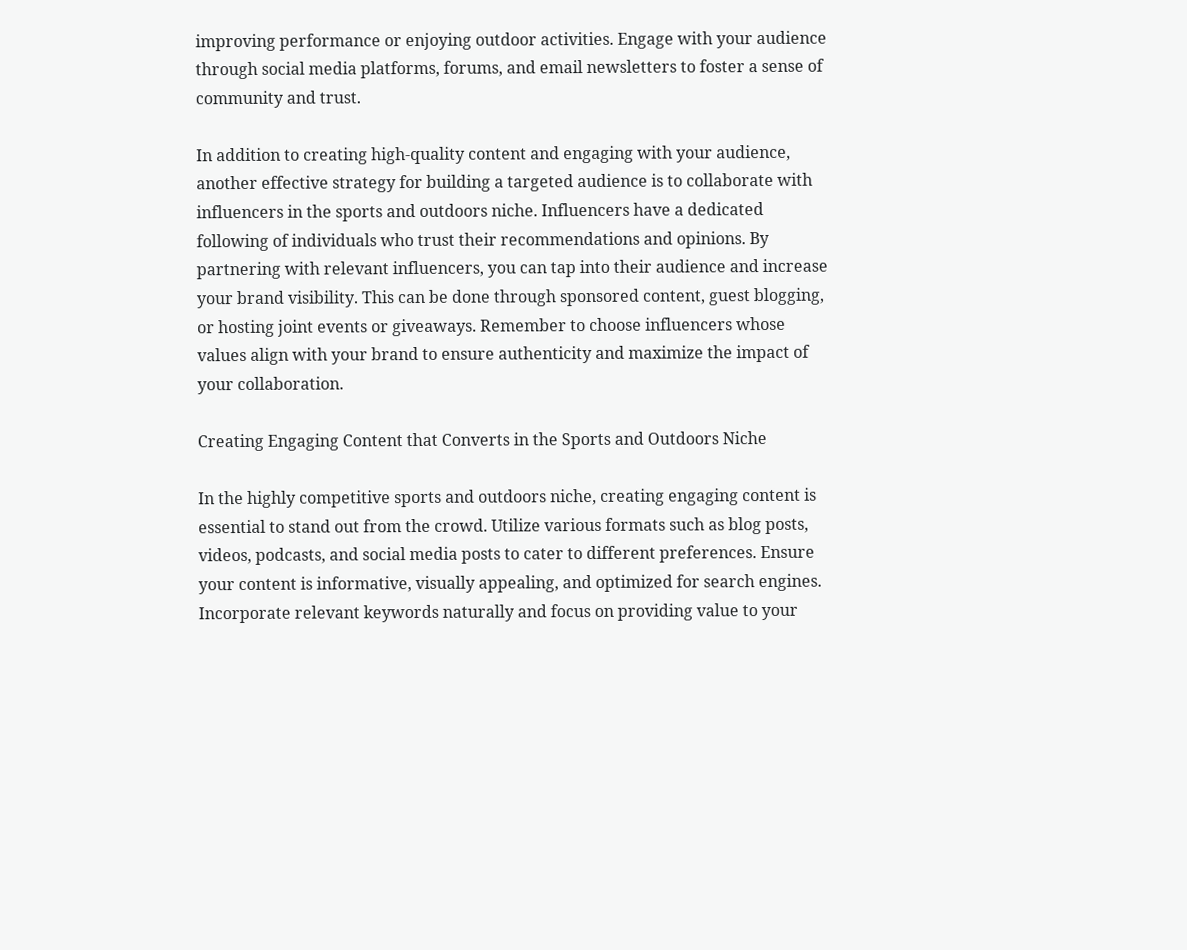improving performance or enjoying outdoor activities. Engage with your audience through social media platforms, forums, and email newsletters to foster a sense of community and trust.

In addition to creating high-quality content and engaging with your audience, another effective strategy for building a targeted audience is to collaborate with influencers in the sports and outdoors niche. Influencers have a dedicated following of individuals who trust their recommendations and opinions. By partnering with relevant influencers, you can tap into their audience and increase your brand visibility. This can be done through sponsored content, guest blogging, or hosting joint events or giveaways. Remember to choose influencers whose values align with your brand to ensure authenticity and maximize the impact of your collaboration.

Creating Engaging Content that Converts in the Sports and Outdoors Niche

In the highly competitive sports and outdoors niche, creating engaging content is essential to stand out from the crowd. Utilize various formats such as blog posts, videos, podcasts, and social media posts to cater to different preferences. Ensure your content is informative, visually appealing, and optimized for search engines. Incorporate relevant keywords naturally and focus on providing value to your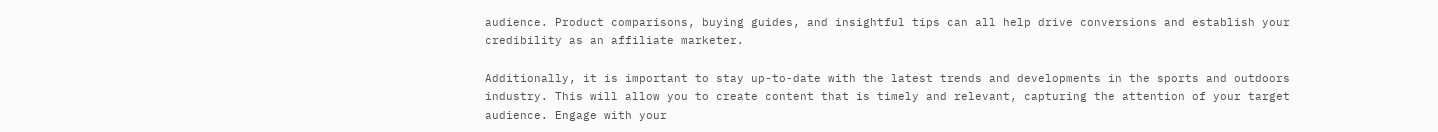audience. Product comparisons, buying guides, and insightful tips can all help drive conversions and establish your credibility as an affiliate marketer.

Additionally, it is important to stay up-to-date with the latest trends and developments in the sports and outdoors industry. This will allow you to create content that is timely and relevant, capturing the attention of your target audience. Engage with your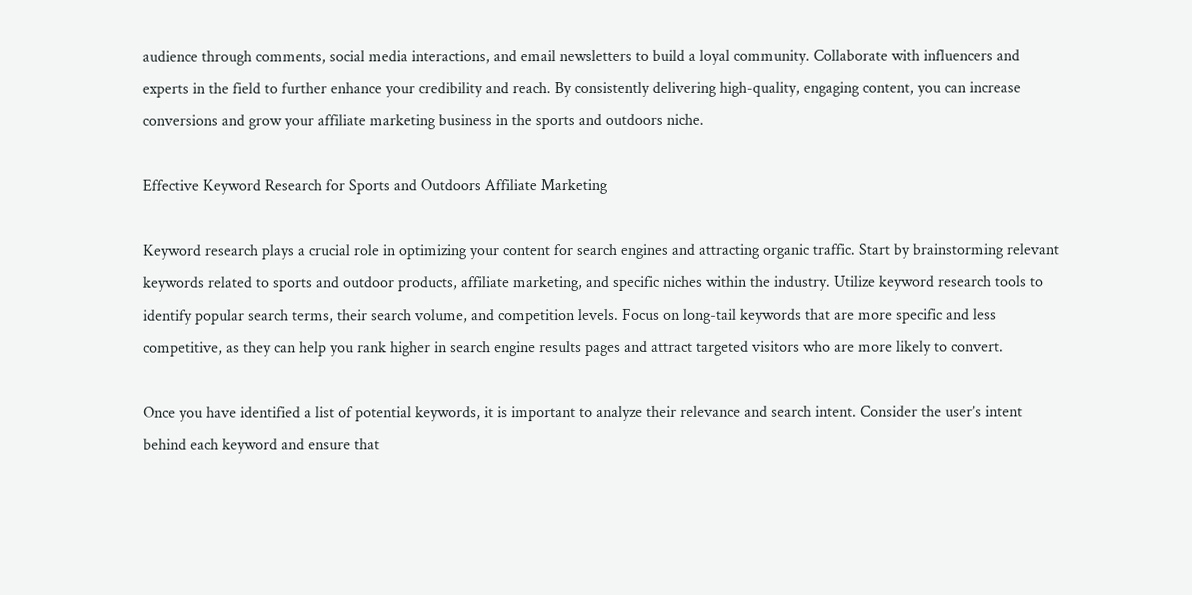audience through comments, social media interactions, and email newsletters to build a loyal community. Collaborate with influencers and experts in the field to further enhance your credibility and reach. By consistently delivering high-quality, engaging content, you can increase conversions and grow your affiliate marketing business in the sports and outdoors niche.

Effective Keyword Research for Sports and Outdoors Affiliate Marketing

Keyword research plays a crucial role in optimizing your content for search engines and attracting organic traffic. Start by brainstorming relevant keywords related to sports and outdoor products, affiliate marketing, and specific niches within the industry. Utilize keyword research tools to identify popular search terms, their search volume, and competition levels. Focus on long-tail keywords that are more specific and less competitive, as they can help you rank higher in search engine results pages and attract targeted visitors who are more likely to convert.

Once you have identified a list of potential keywords, it is important to analyze their relevance and search intent. Consider the user’s intent behind each keyword and ensure that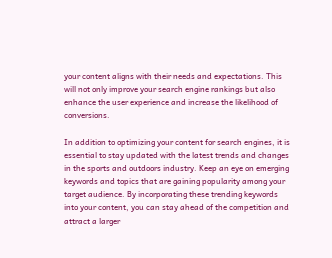your content aligns with their needs and expectations. This will not only improve your search engine rankings but also enhance the user experience and increase the likelihood of conversions.

In addition to optimizing your content for search engines, it is essential to stay updated with the latest trends and changes in the sports and outdoors industry. Keep an eye on emerging keywords and topics that are gaining popularity among your target audience. By incorporating these trending keywords into your content, you can stay ahead of the competition and attract a larger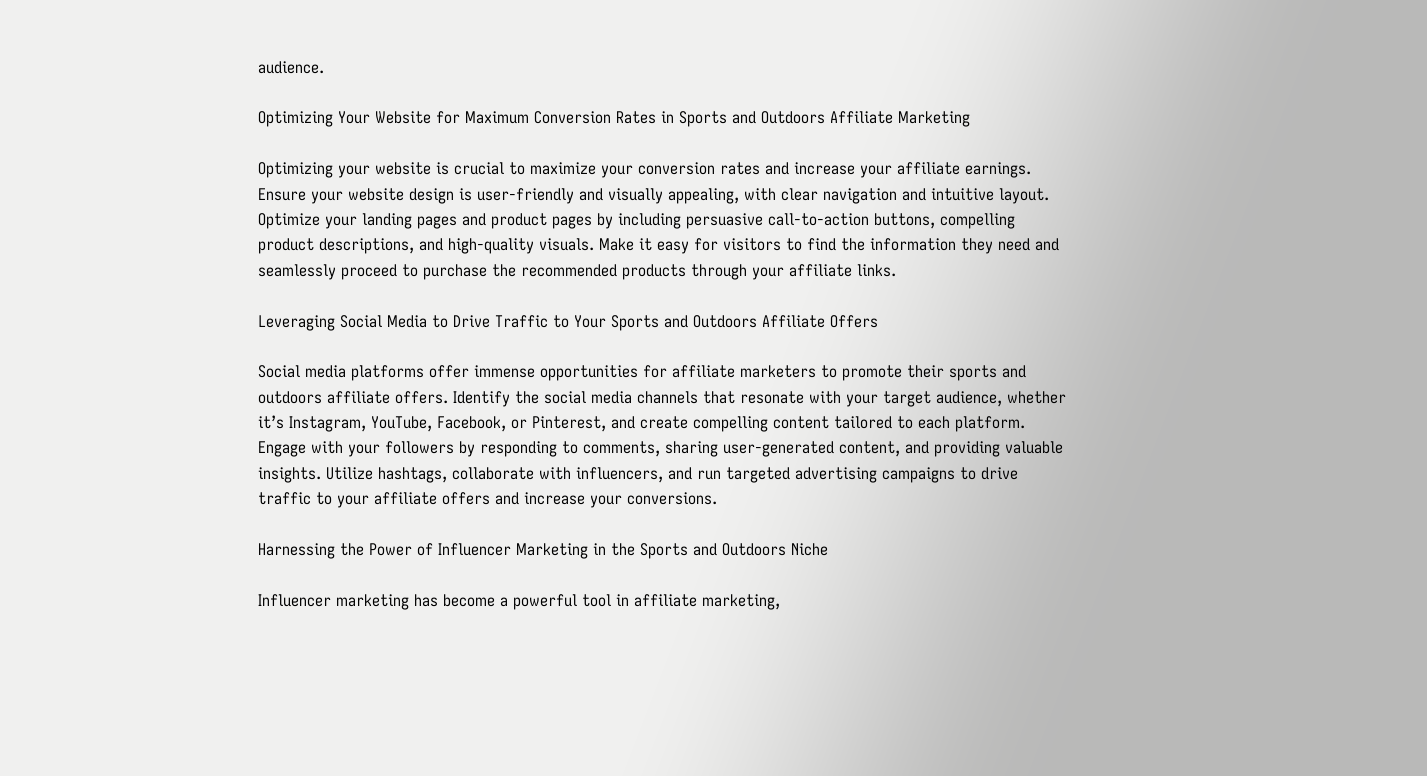audience.

Optimizing Your Website for Maximum Conversion Rates in Sports and Outdoors Affiliate Marketing

Optimizing your website is crucial to maximize your conversion rates and increase your affiliate earnings. Ensure your website design is user-friendly and visually appealing, with clear navigation and intuitive layout. Optimize your landing pages and product pages by including persuasive call-to-action buttons, compelling product descriptions, and high-quality visuals. Make it easy for visitors to find the information they need and seamlessly proceed to purchase the recommended products through your affiliate links.

Leveraging Social Media to Drive Traffic to Your Sports and Outdoors Affiliate Offers

Social media platforms offer immense opportunities for affiliate marketers to promote their sports and outdoors affiliate offers. Identify the social media channels that resonate with your target audience, whether it’s Instagram, YouTube, Facebook, or Pinterest, and create compelling content tailored to each platform. Engage with your followers by responding to comments, sharing user-generated content, and providing valuable insights. Utilize hashtags, collaborate with influencers, and run targeted advertising campaigns to drive traffic to your affiliate offers and increase your conversions.

Harnessing the Power of Influencer Marketing in the Sports and Outdoors Niche

Influencer marketing has become a powerful tool in affiliate marketing,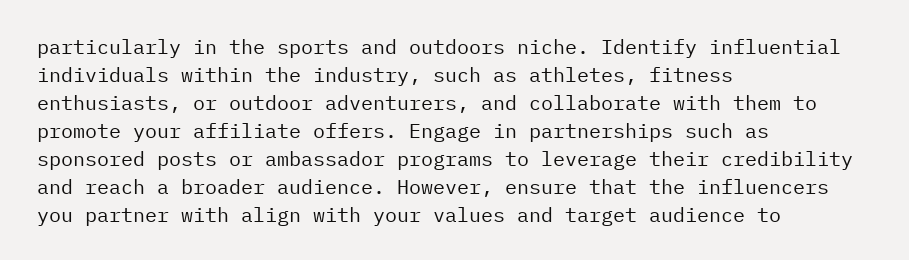particularly in the sports and outdoors niche. Identify influential individuals within the industry, such as athletes, fitness enthusiasts, or outdoor adventurers, and collaborate with them to promote your affiliate offers. Engage in partnerships such as sponsored posts or ambassador programs to leverage their credibility and reach a broader audience. However, ensure that the influencers you partner with align with your values and target audience to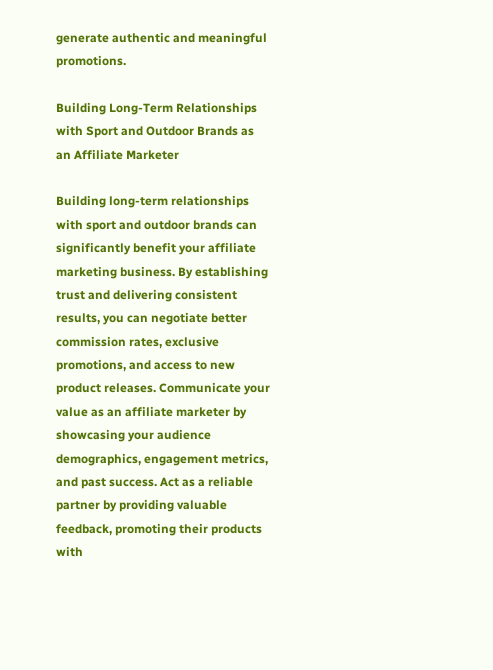generate authentic and meaningful promotions.

Building Long-Term Relationships with Sport and Outdoor Brands as an Affiliate Marketer

Building long-term relationships with sport and outdoor brands can significantly benefit your affiliate marketing business. By establishing trust and delivering consistent results, you can negotiate better commission rates, exclusive promotions, and access to new product releases. Communicate your value as an affiliate marketer by showcasing your audience demographics, engagement metrics, and past success. Act as a reliable partner by providing valuable feedback, promoting their products with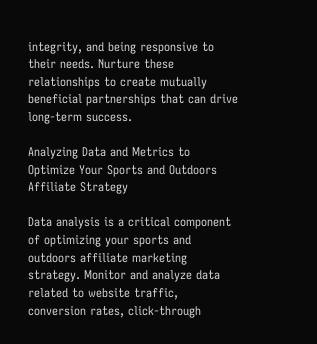integrity, and being responsive to their needs. Nurture these relationships to create mutually beneficial partnerships that can drive long-term success.

Analyzing Data and Metrics to Optimize Your Sports and Outdoors Affiliate Strategy

Data analysis is a critical component of optimizing your sports and outdoors affiliate marketing strategy. Monitor and analyze data related to website traffic, conversion rates, click-through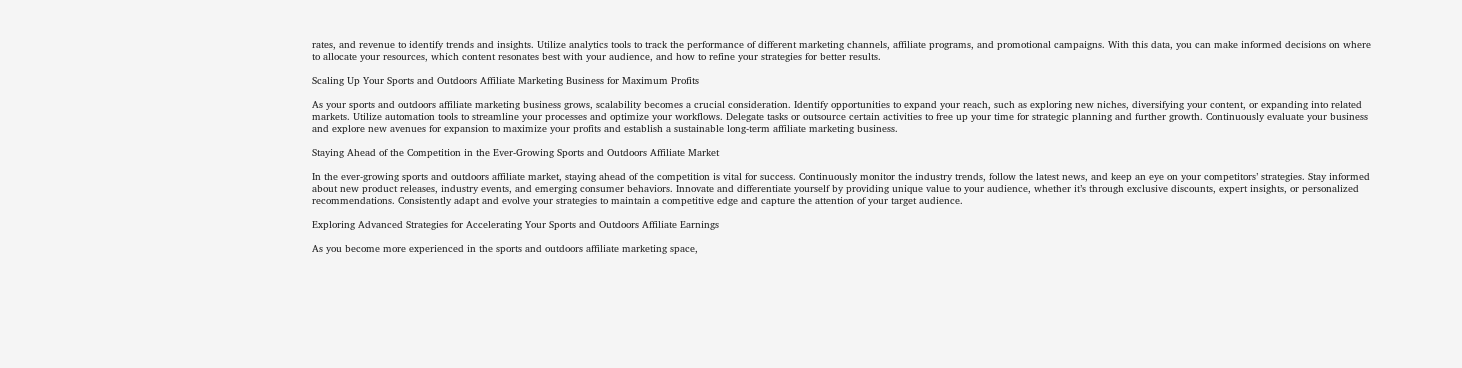rates, and revenue to identify trends and insights. Utilize analytics tools to track the performance of different marketing channels, affiliate programs, and promotional campaigns. With this data, you can make informed decisions on where to allocate your resources, which content resonates best with your audience, and how to refine your strategies for better results.

Scaling Up Your Sports and Outdoors Affiliate Marketing Business for Maximum Profits

As your sports and outdoors affiliate marketing business grows, scalability becomes a crucial consideration. Identify opportunities to expand your reach, such as exploring new niches, diversifying your content, or expanding into related markets. Utilize automation tools to streamline your processes and optimize your workflows. Delegate tasks or outsource certain activities to free up your time for strategic planning and further growth. Continuously evaluate your business and explore new avenues for expansion to maximize your profits and establish a sustainable long-term affiliate marketing business.

Staying Ahead of the Competition in the Ever-Growing Sports and Outdoors Affiliate Market

In the ever-growing sports and outdoors affiliate market, staying ahead of the competition is vital for success. Continuously monitor the industry trends, follow the latest news, and keep an eye on your competitors’ strategies. Stay informed about new product releases, industry events, and emerging consumer behaviors. Innovate and differentiate yourself by providing unique value to your audience, whether it’s through exclusive discounts, expert insights, or personalized recommendations. Consistently adapt and evolve your strategies to maintain a competitive edge and capture the attention of your target audience.

Exploring Advanced Strategies for Accelerating Your Sports and Outdoors Affiliate Earnings

As you become more experienced in the sports and outdoors affiliate marketing space,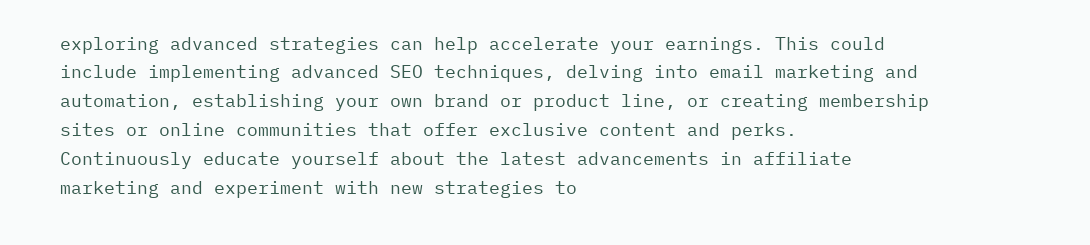exploring advanced strategies can help accelerate your earnings. This could include implementing advanced SEO techniques, delving into email marketing and automation, establishing your own brand or product line, or creating membership sites or online communities that offer exclusive content and perks. Continuously educate yourself about the latest advancements in affiliate marketing and experiment with new strategies to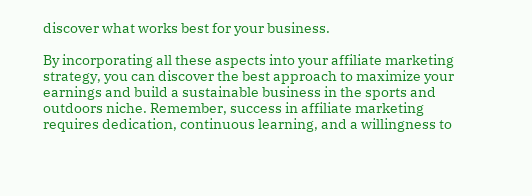discover what works best for your business.

By incorporating all these aspects into your affiliate marketing strategy, you can discover the best approach to maximize your earnings and build a sustainable business in the sports and outdoors niche. Remember, success in affiliate marketing requires dedication, continuous learning, and a willingness to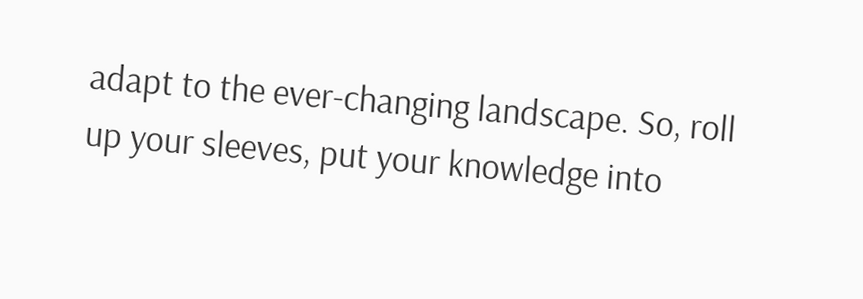adapt to the ever-changing landscape. So, roll up your sleeves, put your knowledge into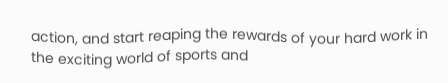action, and start reaping the rewards of your hard work in the exciting world of sports and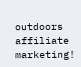outdoors affiliate marketing!